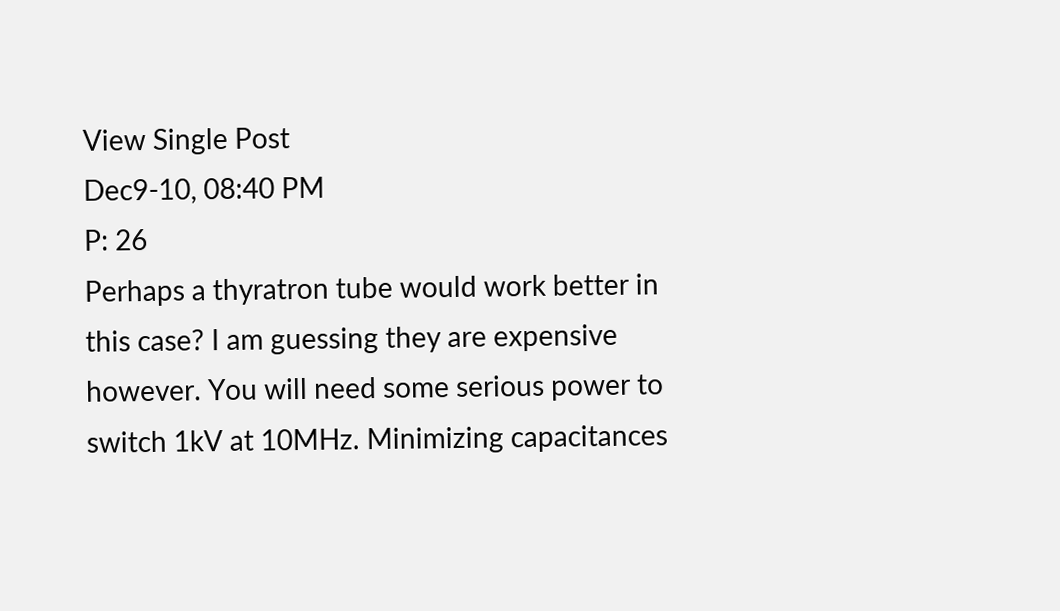View Single Post
Dec9-10, 08:40 PM
P: 26
Perhaps a thyratron tube would work better in this case? I am guessing they are expensive however. You will need some serious power to switch 1kV at 10MHz. Minimizing capacitances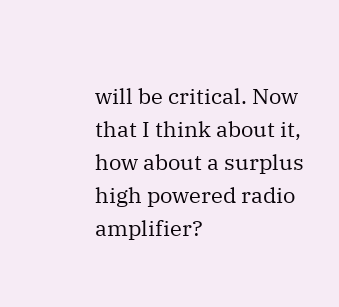will be critical. Now that I think about it, how about a surplus high powered radio amplifier?